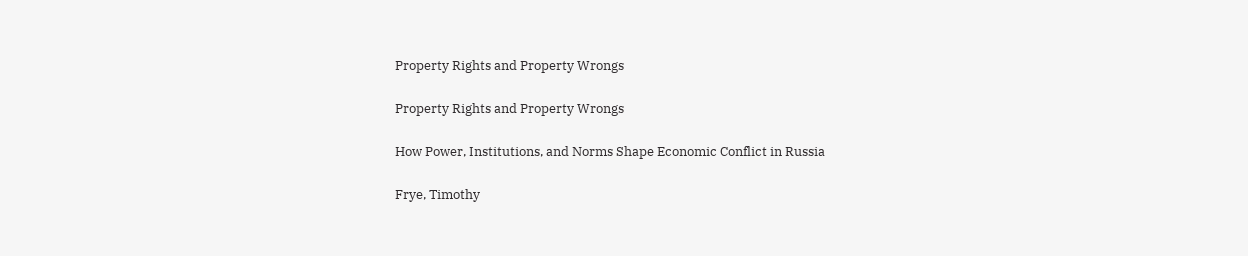Property Rights and Property Wrongs

Property Rights and Property Wrongs

How Power, Institutions, and Norms Shape Economic Conflict in Russia

Frye, Timothy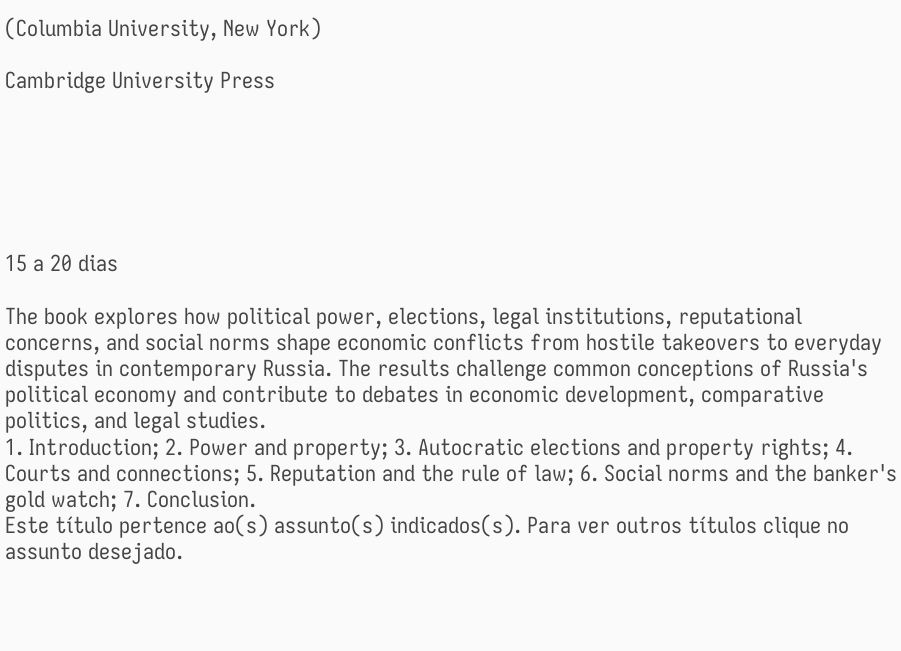(Columbia University, New York)

Cambridge University Press






15 a 20 dias

The book explores how political power, elections, legal institutions, reputational concerns, and social norms shape economic conflicts from hostile takeovers to everyday disputes in contemporary Russia. The results challenge common conceptions of Russia's political economy and contribute to debates in economic development, comparative politics, and legal studies.
1. Introduction; 2. Power and property; 3. Autocratic elections and property rights; 4. Courts and connections; 5. Reputation and the rule of law; 6. Social norms and the banker's gold watch; 7. Conclusion.
Este título pertence ao(s) assunto(s) indicados(s). Para ver outros títulos clique no assunto desejado.